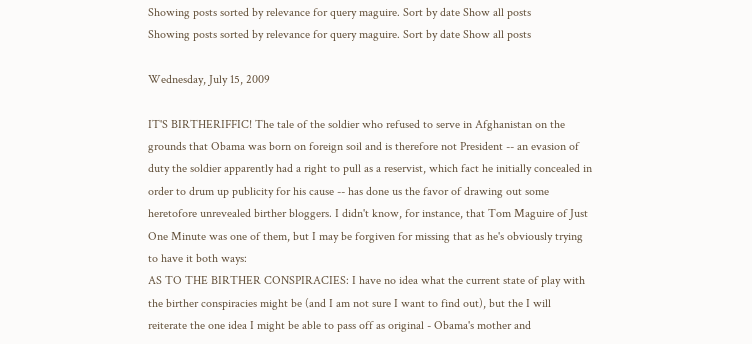Showing posts sorted by relevance for query maguire. Sort by date Show all posts
Showing posts sorted by relevance for query maguire. Sort by date Show all posts

Wednesday, July 15, 2009

IT'S BIRTHERIFFIC! The tale of the soldier who refused to serve in Afghanistan on the grounds that Obama was born on foreign soil and is therefore not President -- an evasion of duty the soldier apparently had a right to pull as a reservist, which fact he initially concealed in order to drum up publicity for his cause -- has done us the favor of drawing out some heretofore unrevealed birther bloggers. I didn't know, for instance, that Tom Maguire of Just One Minute was one of them, but I may be forgiven for missing that as he's obviously trying to have it both ways:
AS TO THE BIRTHER CONSPIRACIES: I have no idea what the current state of play with the birther conspiracies might be (and I am not sure I want to find out), but the I will reiterate the one idea I might be able to pass off as original - Obama's mother and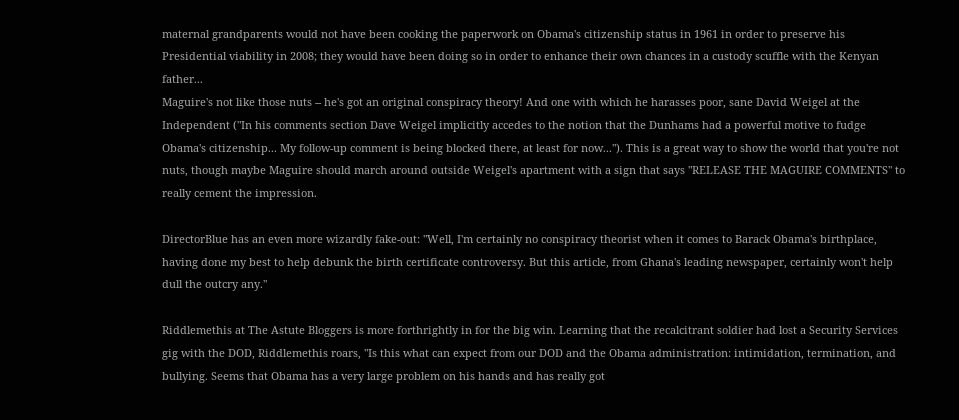maternal grandparents would not have been cooking the paperwork on Obama's citizenship status in 1961 in order to preserve his Presidential viability in 2008; they would have been doing so in order to enhance their own chances in a custody scuffle with the Kenyan father...
Maguire's not like those nuts -- he's got an original conspiracy theory! And one with which he harasses poor, sane David Weigel at the Independent ("In his comments section Dave Weigel implicitly accedes to the notion that the Dunhams had a powerful motive to fudge Obama's citizenship... My follow-up comment is being blocked there, at least for now..."). This is a great way to show the world that you're not nuts, though maybe Maguire should march around outside Weigel's apartment with a sign that says "RELEASE THE MAGUIRE COMMENTS" to really cement the impression.

DirectorBlue has an even more wizardly fake-out: "Well, I'm certainly no conspiracy theorist when it comes to Barack Obama's birthplace, having done my best to help debunk the birth certificate controversy. But this article, from Ghana's leading newspaper, certainly won't help dull the outcry any."

Riddlemethis at The Astute Bloggers is more forthrightly in for the big win. Learning that the recalcitrant soldier had lost a Security Services gig with the DOD, Riddlemethis roars, "Is this what can expect from our DOD and the Obama administration: intimidation, termination, and bullying. Seems that Obama has a very large problem on his hands and has really got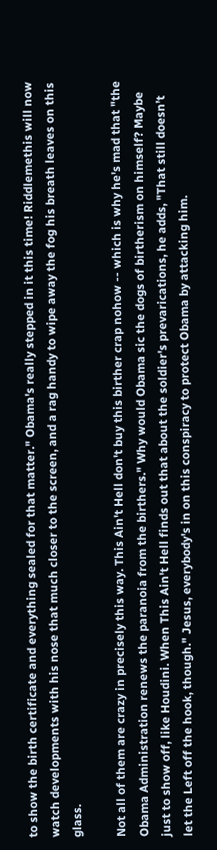to show the birth certificate and everything sealed for that matter." Obama's really stepped in it this time! Riddlemethis will now watch developments with his nose that much closer to the screen, and a rag handy to wipe away the fog his breath leaves on this glass.

Not all of them are crazy in precisely this way. This Ain't Hell don't buy this birther crap nohow -- which is why he's mad that "the Obama Administration renews the paranoia from the birthers." Why would Obama sic the dogs of birtherism on himself? Maybe just to show off, like Houdini. When This Ain't Hell finds out that about the soldier's prevarications, he adds, "That still doesn’t let the Left off the hook, though." Jesus, everybody's in on this conspiracy to protect Obama by attacking him.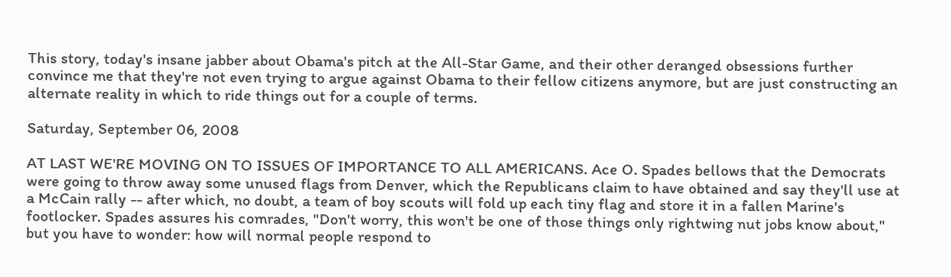This story, today's insane jabber about Obama's pitch at the All-Star Game, and their other deranged obsessions further convince me that they're not even trying to argue against Obama to their fellow citizens anymore, but are just constructing an alternate reality in which to ride things out for a couple of terms.

Saturday, September 06, 2008

AT LAST WE'RE MOVING ON TO ISSUES OF IMPORTANCE TO ALL AMERICANS. Ace O. Spades bellows that the Democrats were going to throw away some unused flags from Denver, which the Republicans claim to have obtained and say they'll use at a McCain rally -- after which, no doubt, a team of boy scouts will fold up each tiny flag and store it in a fallen Marine's footlocker. Spades assures his comrades, "Don't worry, this won't be one of those things only rightwing nut jobs know about," but you have to wonder: how will normal people respond to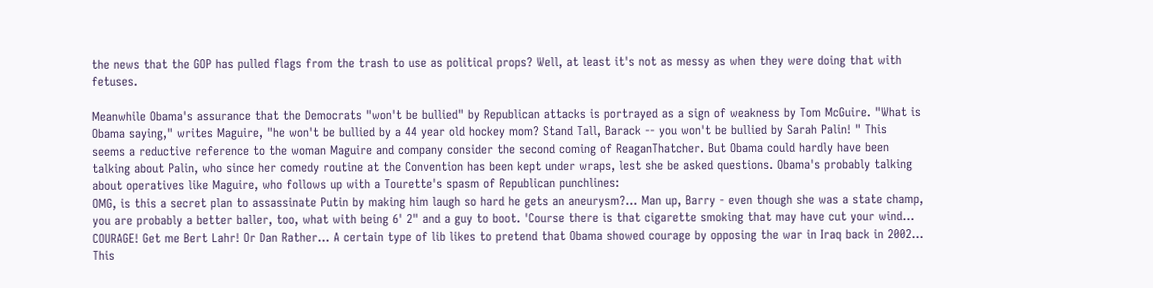the news that the GOP has pulled flags from the trash to use as political props? Well, at least it's not as messy as when they were doing that with fetuses.

Meanwhile Obama's assurance that the Democrats "won't be bullied" by Republican attacks is portrayed as a sign of weakness by Tom McGuire. "What is Obama saying," writes Maguire, "he won't be bullied by a 44 year old hockey mom? Stand Tall, Barack -- you won't be bullied by Sarah Palin! " This seems a reductive reference to the woman Maguire and company consider the second coming of ReaganThatcher. But Obama could hardly have been talking about Palin, who since her comedy routine at the Convention has been kept under wraps, lest she be asked questions. Obama's probably talking about operatives like Maguire, who follows up with a Tourette's spasm of Republican punchlines:
OMG, is this a secret plan to assassinate Putin by making him laugh so hard he gets an aneurysm?... Man up, Barry - even though she was a state champ, you are probably a better baller, too, what with being 6' 2" and a guy to boot. 'Course there is that cigarette smoking that may have cut your wind... COURAGE! Get me Bert Lahr! Or Dan Rather... A certain type of lib likes to pretend that Obama showed courage by opposing the war in Iraq back in 2002...
This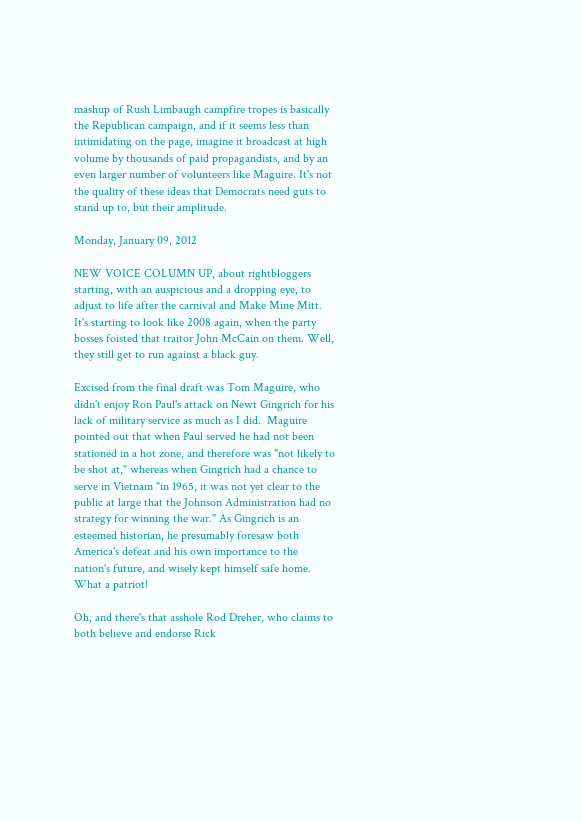mashup of Rush Limbaugh campfire tropes is basically the Republican campaign, and if it seems less than intimidating on the page, imagine it broadcast at high volume by thousands of paid propagandists, and by an even larger number of volunteers like Maguire. It's not the quality of these ideas that Democrats need guts to stand up to, but their amplitude.

Monday, January 09, 2012

NEW VOICE COLUMN UP, about rightbloggers starting, with an auspicious and a dropping eye, to adjust to life after the carnival and Make Mine Mitt. It's starting to look like 2008 again, when the party bosses foisted that traitor John McCain on them. Well, they still get to run against a black guy.

Excised from the final draft was Tom Maguire, who didn't enjoy Ron Paul's attack on Newt Gingrich for his lack of military service as much as I did.  Maguire pointed out that when Paul served he had not been stationed in a hot zone, and therefore was "not likely to be shot at," whereas when Gingrich had a chance to serve in Vietnam "in 1965, it was not yet clear to the public at large that the Johnson Administration had no strategy for winning the war." As Gingrich is an esteemed historian, he presumably foresaw both America's defeat and his own importance to the nation's future, and wisely kept himself safe home. What a patriot!

Oh, and there's that asshole Rod Dreher, who claims to both believe and endorse Rick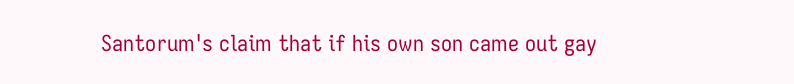Santorum's claim that if his own son came out gay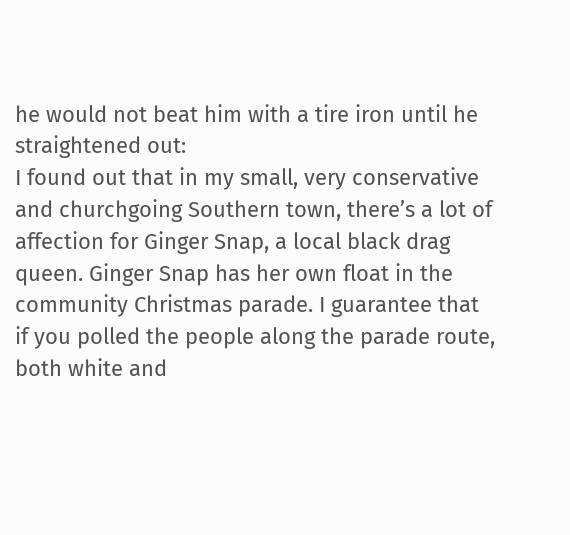he would not beat him with a tire iron until he straightened out:
I found out that in my small, very conservative and churchgoing Southern town, there’s a lot of affection for Ginger Snap, a local black drag queen. Ginger Snap has her own float in the community Christmas parade. I guarantee that if you polled the people along the parade route, both white and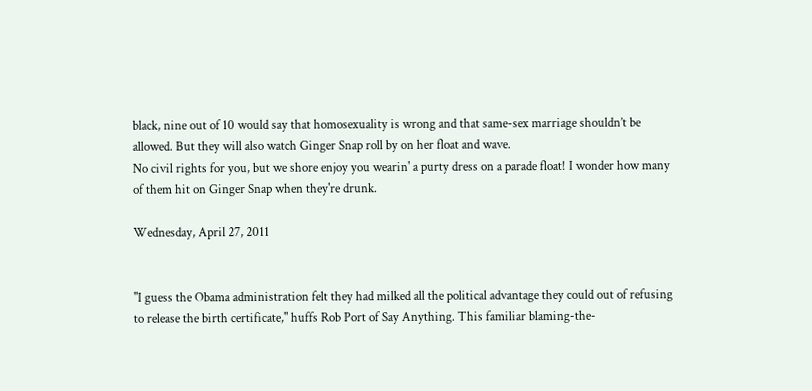black, nine out of 10 would say that homosexuality is wrong and that same-sex marriage shouldn’t be allowed. But they will also watch Ginger Snap roll by on her float and wave.
No civil rights for you, but we shore enjoy you wearin' a purty dress on a parade float! I wonder how many of them hit on Ginger Snap when they're drunk.

Wednesday, April 27, 2011


"I guess the Obama administration felt they had milked all the political advantage they could out of refusing to release the birth certificate," huffs Rob Port of Say Anything. This familiar blaming-the-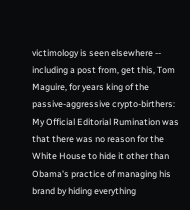victimology is seen elsewhere -- including a post from, get this, Tom Maguire, for years king of the passive-aggressive crypto-birthers:
My Official Editorial Rumination was that there was no reason for the White House to hide it other than Obama's practice of managing his brand by hiding everything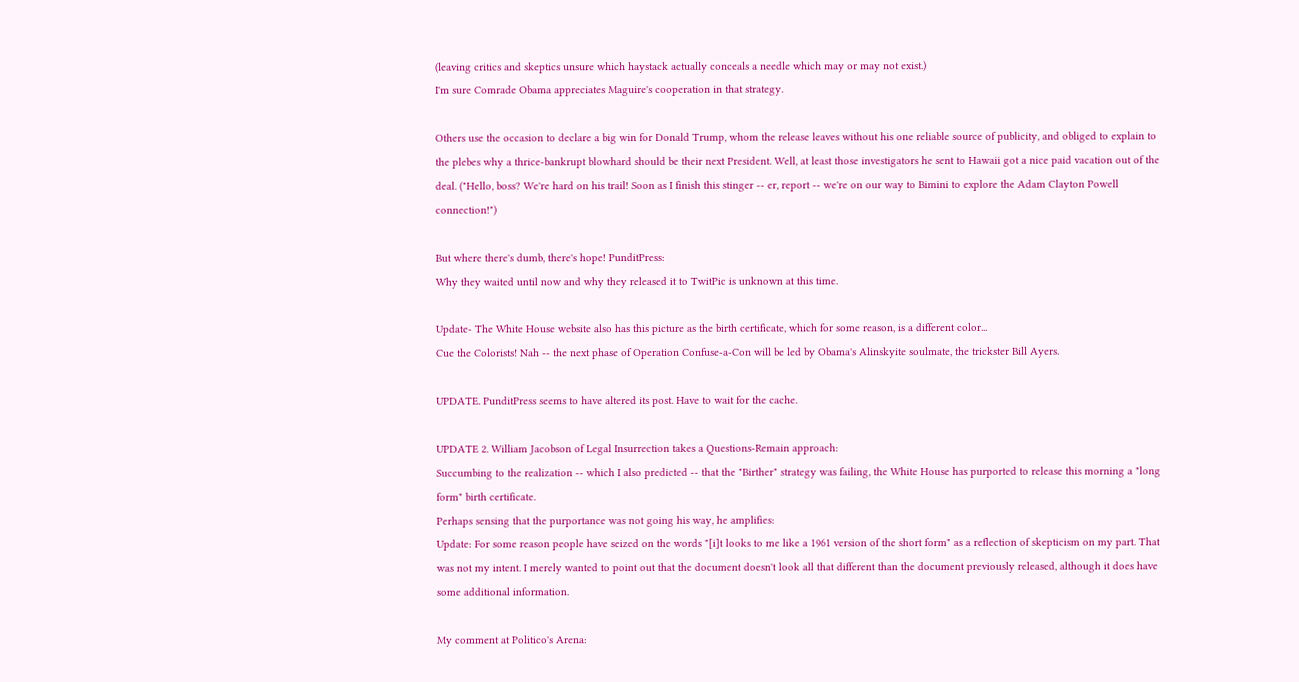(leaving critics and skeptics unsure which haystack actually conceals a needle which may or may not exist.)
I'm sure Comrade Obama appreciates Maguire's cooperation in that strategy.

Others use the occasion to declare a big win for Donald Trump, whom the release leaves without his one reliable source of publicity, and obliged to explain to the plebes why a thrice-bankrupt blowhard should be their next President. Well, at least those investigators he sent to Hawaii got a nice paid vacation out of the deal. ("Hello, boss? We're hard on his trail! Soon as I finish this stinger -- er, report -- we're on our way to Bimini to explore the Adam Clayton Powell connection!")

But where there's dumb, there's hope! PunditPress:
Why they waited until now and why they released it to TwitPic is unknown at this time.

Update- The White House website also has this picture as the birth certificate, which for some reason, is a different color...
Cue the Colorists! Nah -- the next phase of Operation Confuse-a-Con will be led by Obama's Alinskyite soulmate, the trickster Bill Ayers.

UPDATE. PunditPress seems to have altered its post. Have to wait for the cache.

UPDATE 2. William Jacobson of Legal Insurrection takes a Questions-Remain approach:
Succumbing to the realization -- which I also predicted -- that the "Birther" strategy was failing, the White House has purported to release this morning a "long form" birth certificate.
Perhaps sensing that the purportance was not going his way, he amplifies:
Update: For some reason people have seized on the words "[i]t looks to me like a 1961 version of the short form" as a reflection of skepticism on my part. That was not my intent. I merely wanted to point out that the document doesn't look all that different than the document previously released, although it does have some additional information.

My comment at Politico's Arena: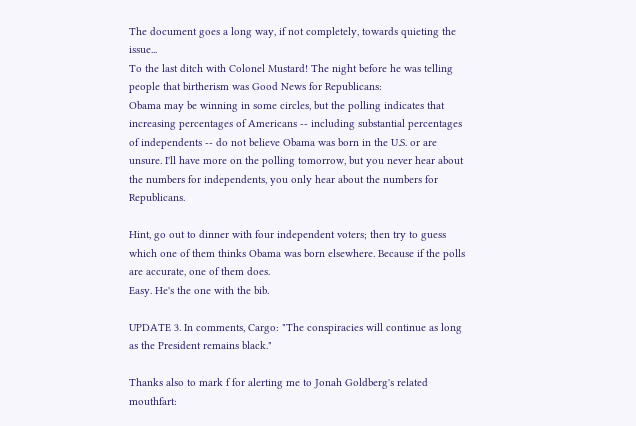The document goes a long way, if not completely, towards quieting the issue...
To the last ditch with Colonel Mustard! The night before he was telling people that birtherism was Good News for Republicans:
Obama may be winning in some circles, but the polling indicates that increasing percentages of Americans -- including substantial percentages of independents -- do not believe Obama was born in the U.S. or are unsure. I'll have more on the polling tomorrow, but you never hear about the numbers for independents, you only hear about the numbers for Republicans.

Hint, go out to dinner with four independent voters; then try to guess which one of them thinks Obama was born elsewhere. Because if the polls are accurate, one of them does.
Easy. He's the one with the bib.

UPDATE 3. In comments, Cargo: "The conspiracies will continue as long as the President remains black."

Thanks also to mark f for alerting me to Jonah Goldberg's related mouthfart: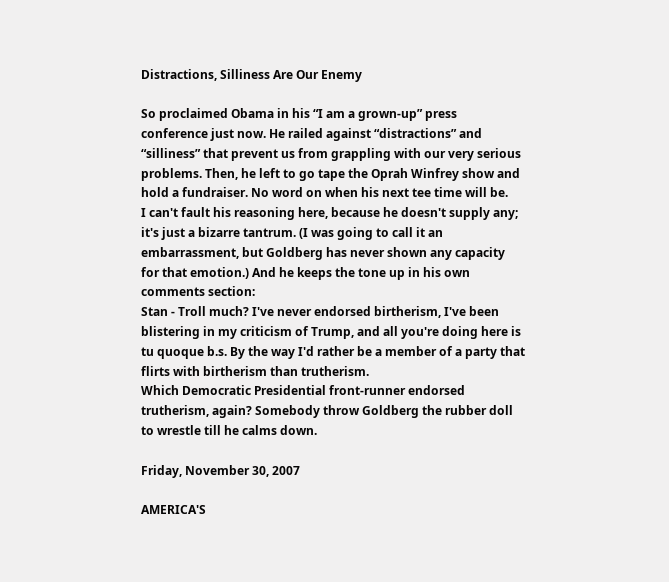Distractions, Silliness Are Our Enemy

So proclaimed Obama in his “I am a grown-up” press conference just now. He railed against “distractions” and “silliness” that prevent us from grappling with our very serious problems. Then, he left to go tape the Oprah Winfrey show and hold a fundraiser. No word on when his next tee time will be.
I can't fault his reasoning here, because he doesn't supply any; it's just a bizarre tantrum. (I was going to call it an embarrassment, but Goldberg has never shown any capacity for that emotion.) And he keeps the tone up in his own comments section:
Stan - Troll much? I've never endorsed birtherism, I've been blistering in my criticism of Trump, and all you're doing here is tu quoque b.s. By the way I'd rather be a member of a party that flirts with birtherism than trutherism.
Which Democratic Presidential front-runner endorsed trutherism, again? Somebody throw Goldberg the rubber doll to wrestle till he calms down.

Friday, November 30, 2007

AMERICA'S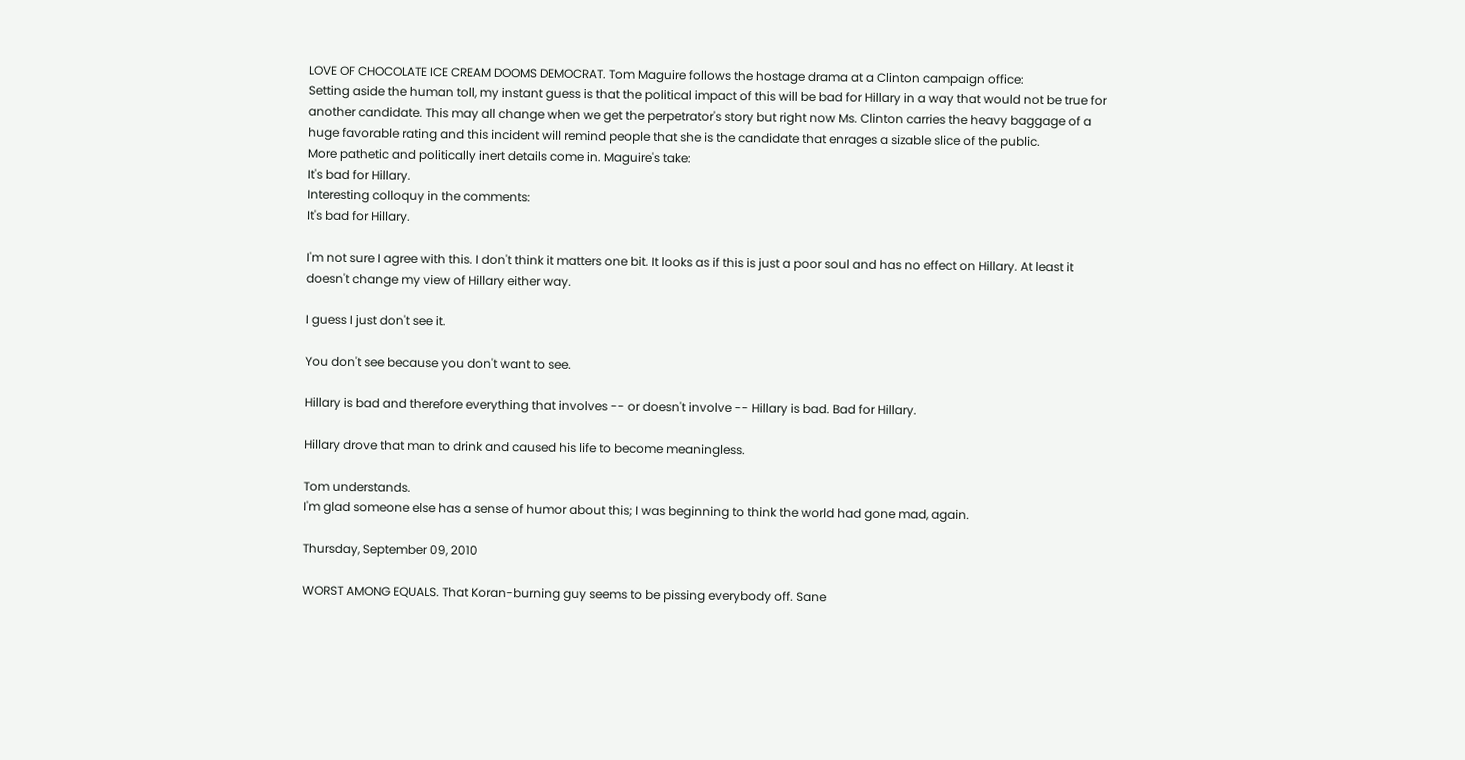LOVE OF CHOCOLATE ICE CREAM DOOMS DEMOCRAT. Tom Maguire follows the hostage drama at a Clinton campaign office:
Setting aside the human toll, my instant guess is that the political impact of this will be bad for Hillary in a way that would not be true for another candidate. This may all change when we get the perpetrator's story but right now Ms. Clinton carries the heavy baggage of a huge favorable rating and this incident will remind people that she is the candidate that enrages a sizable slice of the public.
More pathetic and politically inert details come in. Maguire's take:
It's bad for Hillary.
Interesting colloquy in the comments:
It's bad for Hillary.

I'm not sure I agree with this. I don't think it matters one bit. It looks as if this is just a poor soul and has no effect on Hillary. At least it doesn't change my view of Hillary either way.

I guess I just don't see it.

You don't see because you don't want to see.

Hillary is bad and therefore everything that involves -- or doesn't involve -- Hillary is bad. Bad for Hillary.

Hillary drove that man to drink and caused his life to become meaningless.

Tom understands.
I'm glad someone else has a sense of humor about this; I was beginning to think the world had gone mad, again.

Thursday, September 09, 2010

WORST AMONG EQUALS. That Koran-burning guy seems to be pissing everybody off. Sane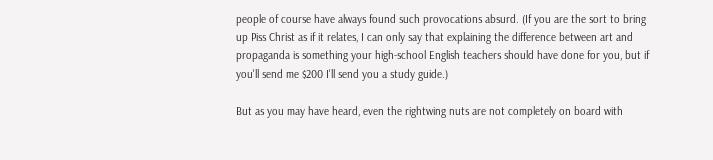people of course have always found such provocations absurd. (If you are the sort to bring up Piss Christ as if it relates, I can only say that explaining the difference between art and propaganda is something your high-school English teachers should have done for you, but if you'll send me $200 I'll send you a study guide.)

But as you may have heard, even the rightwing nuts are not completely on board with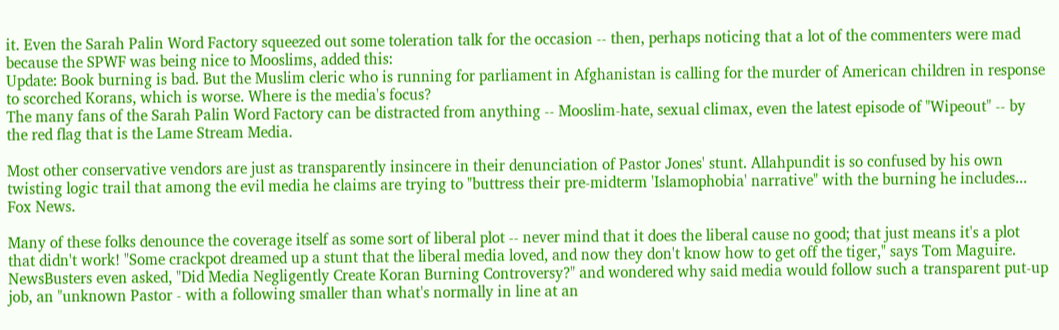it. Even the Sarah Palin Word Factory squeezed out some toleration talk for the occasion -- then, perhaps noticing that a lot of the commenters were mad because the SPWF was being nice to Mooslims, added this:
Update: Book burning is bad. But the Muslim cleric who is running for parliament in Afghanistan is calling for the murder of American children in response to scorched Korans, which is worse. Where is the media's focus?
The many fans of the Sarah Palin Word Factory can be distracted from anything -- Mooslim-hate, sexual climax, even the latest episode of "Wipeout" -- by the red flag that is the Lame Stream Media.

Most other conservative vendors are just as transparently insincere in their denunciation of Pastor Jones' stunt. Allahpundit is so confused by his own twisting logic trail that among the evil media he claims are trying to "buttress their pre-midterm 'Islamophobia' narrative" with the burning he includes... Fox News.

Many of these folks denounce the coverage itself as some sort of liberal plot -- never mind that it does the liberal cause no good; that just means it's a plot that didn't work! "Some crackpot dreamed up a stunt that the liberal media loved, and now they don't know how to get off the tiger," says Tom Maguire. NewsBusters even asked, "Did Media Negligently Create Koran Burning Controversy?" and wondered why said media would follow such a transparent put-up job, an "unknown Pastor - with a following smaller than what's normally in line at an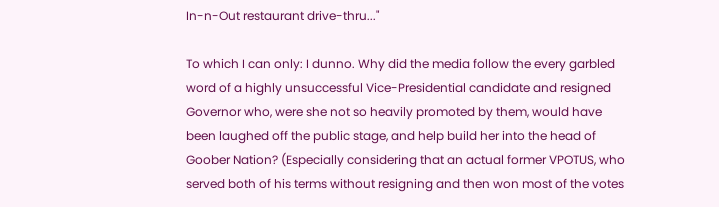In-n-Out restaurant drive-thru..."

To which I can only: I dunno. Why did the media follow the every garbled word of a highly unsuccessful Vice-Presidential candidate and resigned Governor who, were she not so heavily promoted by them, would have been laughed off the public stage, and help build her into the head of Goober Nation? (Especially considering that an actual former VPOTUS, who served both of his terms without resigning and then won most of the votes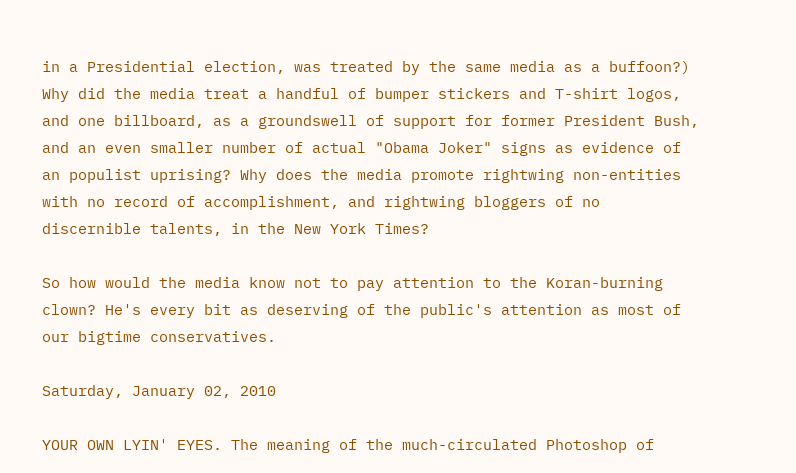in a Presidential election, was treated by the same media as a buffoon?) Why did the media treat a handful of bumper stickers and T-shirt logos, and one billboard, as a groundswell of support for former President Bush, and an even smaller number of actual "Obama Joker" signs as evidence of an populist uprising? Why does the media promote rightwing non-entities with no record of accomplishment, and rightwing bloggers of no discernible talents, in the New York Times?

So how would the media know not to pay attention to the Koran-burning clown? He's every bit as deserving of the public's attention as most of our bigtime conservatives.

Saturday, January 02, 2010

YOUR OWN LYIN' EYES. The meaning of the much-circulated Photoshop of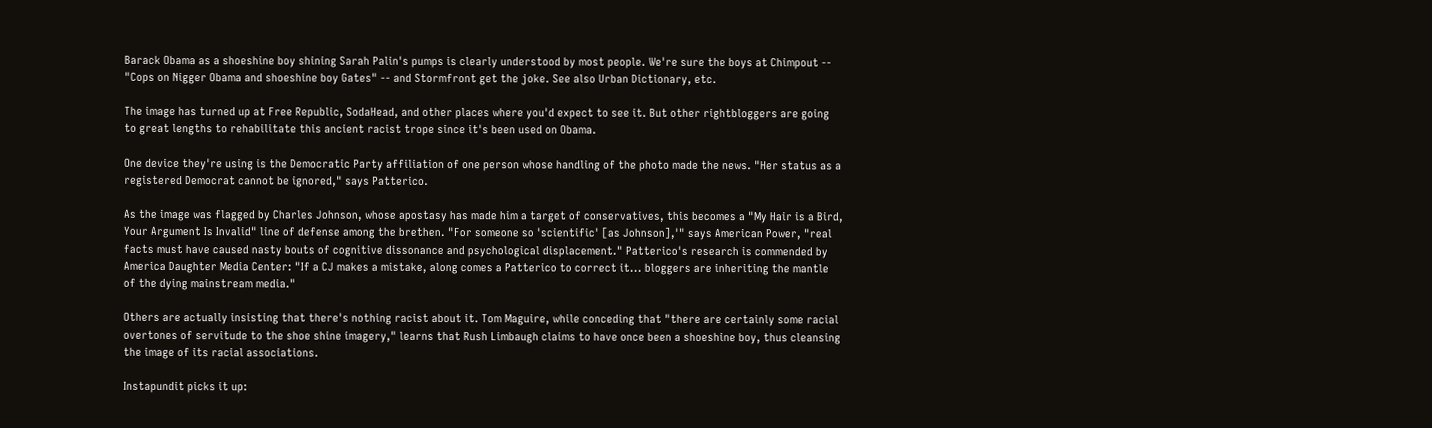Barack Obama as a shoeshine boy shining Sarah Palin's pumps is clearly understood by most people. We're sure the boys at Chimpout -- "Cops on Nigger Obama and shoeshine boy Gates" -- and Stormfront get the joke. See also Urban Dictionary, etc.

The image has turned up at Free Republic, SodaHead, and other places where you'd expect to see it. But other rightbloggers are going to great lengths to rehabilitate this ancient racist trope since it's been used on Obama.

One device they're using is the Democratic Party affiliation of one person whose handling of the photo made the news. "Her status as a registered Democrat cannot be ignored," says Patterico.

As the image was flagged by Charles Johnson, whose apostasy has made him a target of conservatives, this becomes a "My Hair is a Bird, Your Argument Is Invalid" line of defense among the brethen. "For someone so 'scientific' [as Johnson],'" says American Power, "real facts must have caused nasty bouts of cognitive dissonance and psychological displacement." Patterico's research is commended by America Daughter Media Center: "If a CJ makes a mistake, along comes a Patterico to correct it... bloggers are inheriting the mantle of the dying mainstream media."

Others are actually insisting that there's nothing racist about it. Tom Maguire, while conceding that "there are certainly some racial overtones of servitude to the shoe shine imagery," learns that Rush Limbaugh claims to have once been a shoeshine boy, thus cleansing the image of its racial associations.

Instapundit picks it up: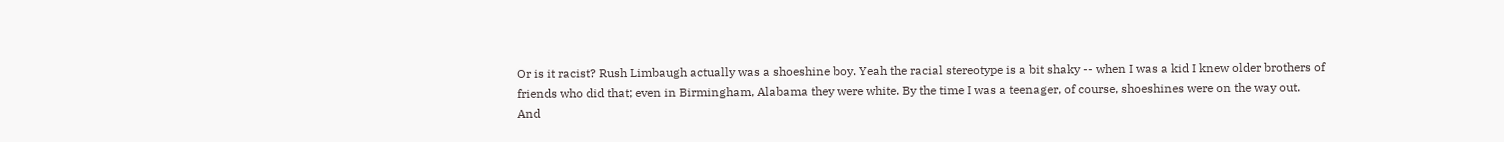Or is it racist? Rush Limbaugh actually was a shoeshine boy. Yeah the racial stereotype is a bit shaky -- when I was a kid I knew older brothers of friends who did that; even in Birmingham, Alabama they were white. By the time I was a teenager, of course, shoeshines were on the way out.
And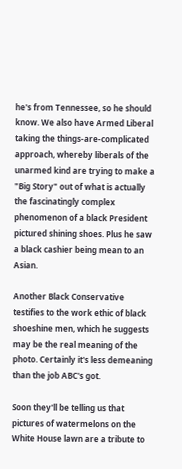he's from Tennessee, so he should know. We also have Armed Liberal taking the things-are-complicated approach, whereby liberals of the unarmed kind are trying to make a "Big Story" out of what is actually the fascinatingly complex phenomenon of a black President pictured shining shoes. Plus he saw a black cashier being mean to an Asian.

Another Black Conservative testifies to the work ethic of black shoeshine men, which he suggests may be the real meaning of the photo. Certainly it's less demeaning than the job ABC's got.

Soon they'll be telling us that pictures of watermelons on the White House lawn are a tribute to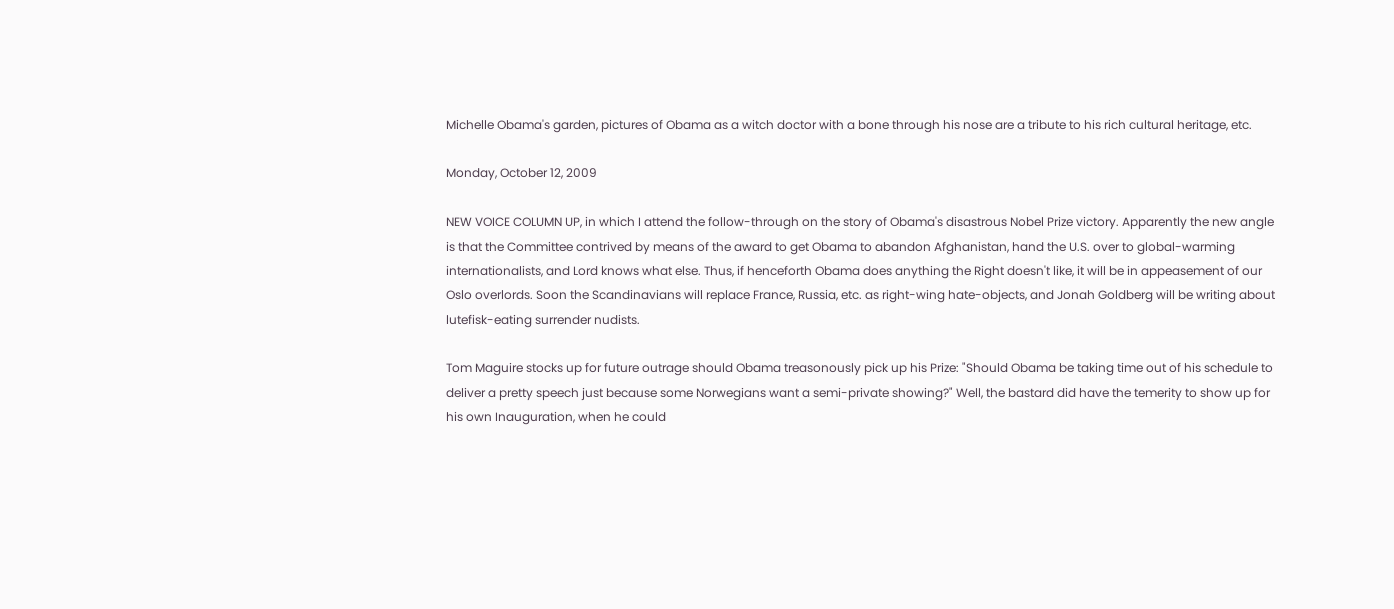Michelle Obama's garden, pictures of Obama as a witch doctor with a bone through his nose are a tribute to his rich cultural heritage, etc.

Monday, October 12, 2009

NEW VOICE COLUMN UP, in which I attend the follow-through on the story of Obama's disastrous Nobel Prize victory. Apparently the new angle is that the Committee contrived by means of the award to get Obama to abandon Afghanistan, hand the U.S. over to global-warming internationalists, and Lord knows what else. Thus, if henceforth Obama does anything the Right doesn't like, it will be in appeasement of our Oslo overlords. Soon the Scandinavians will replace France, Russia, etc. as right-wing hate-objects, and Jonah Goldberg will be writing about lutefisk-eating surrender nudists.

Tom Maguire stocks up for future outrage should Obama treasonously pick up his Prize: "Should Obama be taking time out of his schedule to deliver a pretty speech just because some Norwegians want a semi-private showing?" Well, the bastard did have the temerity to show up for his own Inauguration, when he could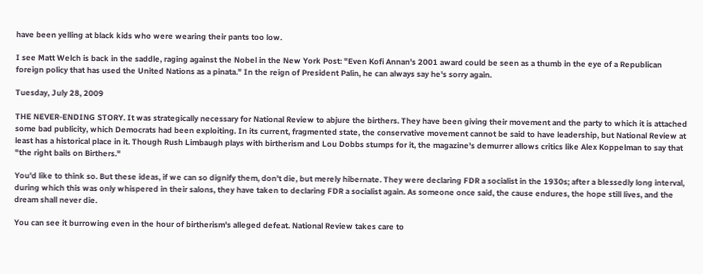have been yelling at black kids who were wearing their pants too low.

I see Matt Welch is back in the saddle, raging against the Nobel in the New York Post: "Even Kofi Annan's 2001 award could be seen as a thumb in the eye of a Republican foreign policy that has used the United Nations as a pinata." In the reign of President Palin, he can always say he's sorry again.

Tuesday, July 28, 2009

THE NEVER-ENDING STORY. It was strategically necessary for National Review to abjure the birthers. They have been giving their movement and the party to which it is attached some bad publicity, which Democrats had been exploiting. In its current, fragmented state, the conservative movement cannot be said to have leadership, but National Review at least has a historical place in it. Though Rush Limbaugh plays with birtherism and Lou Dobbs stumps for it, the magazine's demurrer allows critics like Alex Koppelman to say that "the right bails on Birthers."

You'd like to think so. But these ideas, if we can so dignify them, don't die, but merely hibernate. They were declaring FDR a socialist in the 1930s; after a blessedly long interval, during which this was only whispered in their salons, they have taken to declaring FDR a socialist again. As someone once said, the cause endures, the hope still lives, and the dream shall never die.

You can see it burrowing even in the hour of birtherism's alleged defeat. National Review takes care to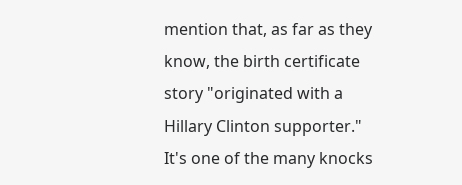mention that, as far as they know, the birth certificate story "originated with a Hillary Clinton supporter." It's one of the many knocks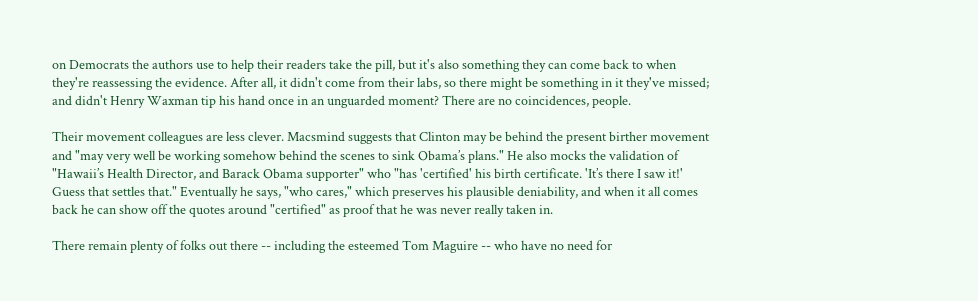on Democrats the authors use to help their readers take the pill, but it's also something they can come back to when they're reassessing the evidence. After all, it didn't come from their labs, so there might be something in it they've missed; and didn't Henry Waxman tip his hand once in an unguarded moment? There are no coincidences, people.

Their movement colleagues are less clever. Macsmind suggests that Clinton may be behind the present birther movement and "may very well be working somehow behind the scenes to sink Obama’s plans." He also mocks the validation of "Hawaii’s Health Director, and Barack Obama supporter" who "has 'certified' his birth certificate. 'It’s there I saw it!' Guess that settles that." Eventually he says, "who cares," which preserves his plausible deniability, and when it all comes back he can show off the quotes around "certified" as proof that he was never really taken in.

There remain plenty of folks out there -- including the esteemed Tom Maguire -- who have no need for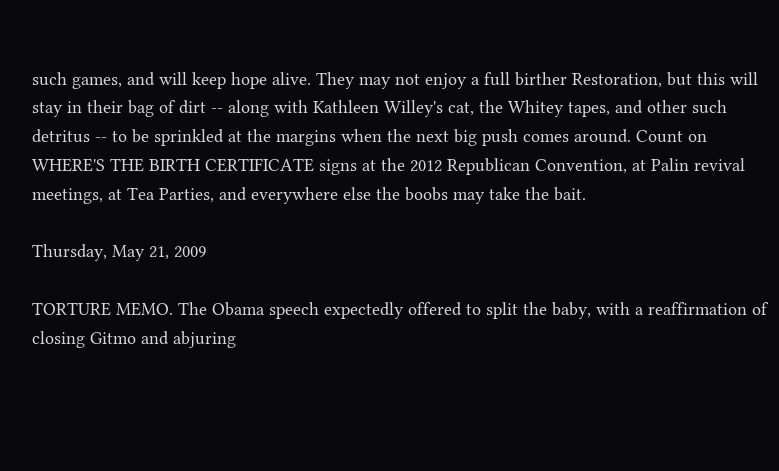such games, and will keep hope alive. They may not enjoy a full birther Restoration, but this will stay in their bag of dirt -- along with Kathleen Willey's cat, the Whitey tapes, and other such detritus -- to be sprinkled at the margins when the next big push comes around. Count on WHERE'S THE BIRTH CERTIFICATE signs at the 2012 Republican Convention, at Palin revival meetings, at Tea Parties, and everywhere else the boobs may take the bait.

Thursday, May 21, 2009

TORTURE MEMO. The Obama speech expectedly offered to split the baby, with a reaffirmation of closing Gitmo and abjuring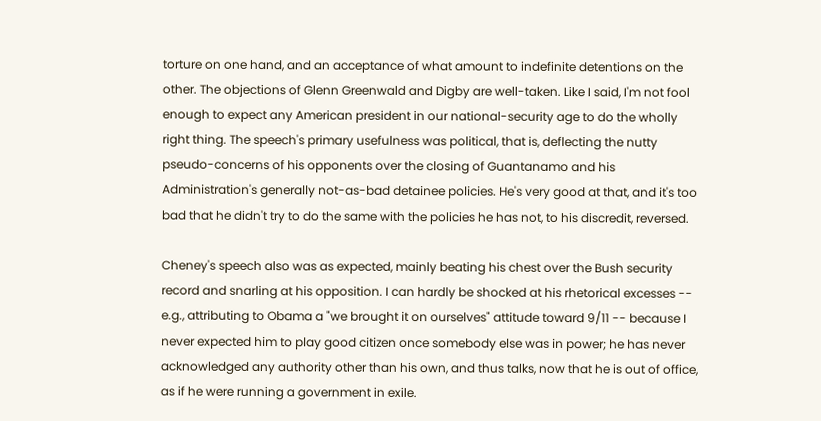torture on one hand, and an acceptance of what amount to indefinite detentions on the other. The objections of Glenn Greenwald and Digby are well-taken. Like I said, I'm not fool enough to expect any American president in our national-security age to do the wholly right thing. The speech's primary usefulness was political, that is, deflecting the nutty pseudo-concerns of his opponents over the closing of Guantanamo and his Administration's generally not-as-bad detainee policies. He's very good at that, and it's too bad that he didn't try to do the same with the policies he has not, to his discredit, reversed.

Cheney's speech also was as expected, mainly beating his chest over the Bush security record and snarling at his opposition. I can hardly be shocked at his rhetorical excesses -- e.g., attributing to Obama a "we brought it on ourselves" attitude toward 9/11 -- because I never expected him to play good citizen once somebody else was in power; he has never acknowledged any authority other than his own, and thus talks, now that he is out of office, as if he were running a government in exile.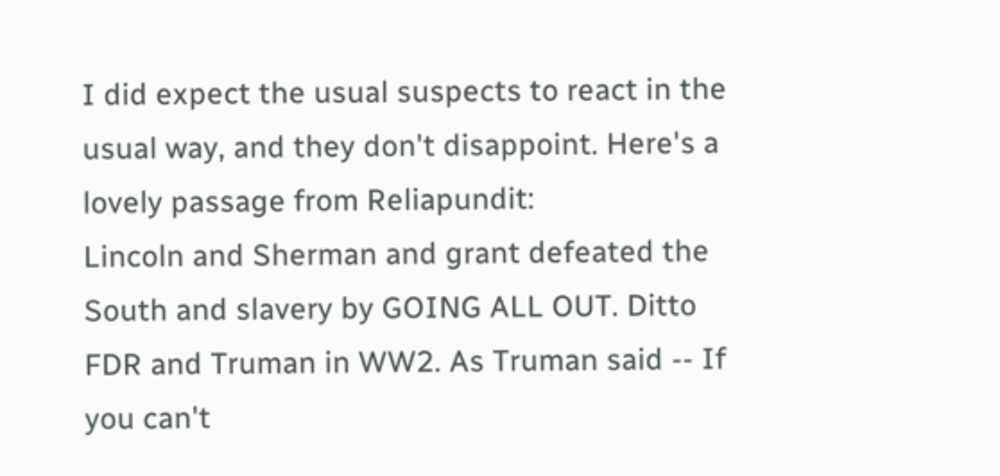I did expect the usual suspects to react in the usual way, and they don't disappoint. Here's a lovely passage from Reliapundit:
Lincoln and Sherman and grant defeated the South and slavery by GOING ALL OUT. Ditto FDR and Truman in WW2. As Truman said -- If you can't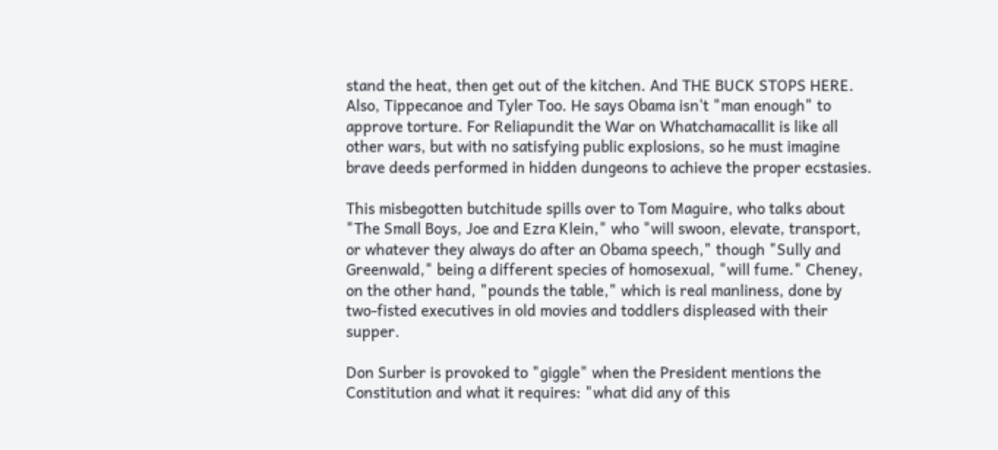stand the heat, then get out of the kitchen. And THE BUCK STOPS HERE.
Also, Tippecanoe and Tyler Too. He says Obama isn't "man enough" to approve torture. For Reliapundit the War on Whatchamacallit is like all other wars, but with no satisfying public explosions, so he must imagine brave deeds performed in hidden dungeons to achieve the proper ecstasies.

This misbegotten butchitude spills over to Tom Maguire, who talks about "The Small Boys, Joe and Ezra Klein," who "will swoon, elevate, transport, or whatever they always do after an Obama speech," though "Sully and Greenwald," being a different species of homosexual, "will fume." Cheney, on the other hand, "pounds the table," which is real manliness, done by two-fisted executives in old movies and toddlers displeased with their supper.

Don Surber is provoked to "giggle" when the President mentions the Constitution and what it requires: "what did any of this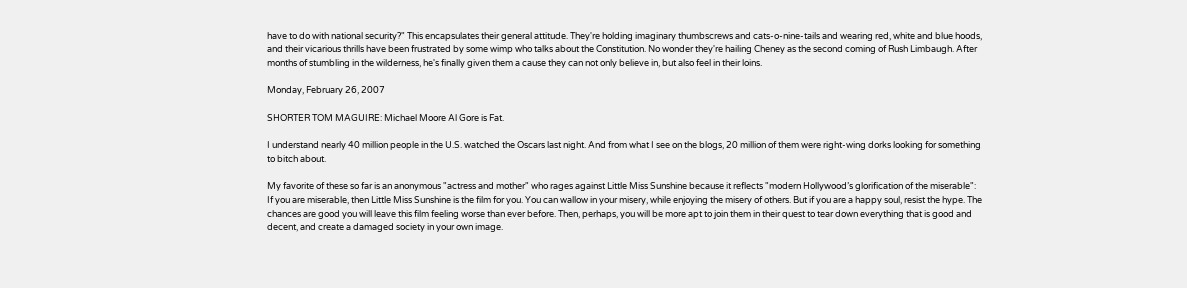have to do with national security?" This encapsulates their general attitude. They're holding imaginary thumbscrews and cats-o-nine-tails and wearing red, white and blue hoods, and their vicarious thrills have been frustrated by some wimp who talks about the Constitution. No wonder they're hailing Cheney as the second coming of Rush Limbaugh. After months of stumbling in the wilderness, he's finally given them a cause they can not only believe in, but also feel in their loins.

Monday, February 26, 2007

SHORTER TOM MAGUIRE: Michael Moore Al Gore is Fat.

I understand nearly 40 million people in the U.S. watched the Oscars last night. And from what I see on the blogs, 20 million of them were right-wing dorks looking for something to bitch about.

My favorite of these so far is an anonymous "actress and mother" who rages against Little Miss Sunshine because it reflects "modern Hollywood’s glorification of the miserable":
If you are miserable, then Little Miss Sunshine is the film for you. You can wallow in your misery, while enjoying the misery of others. But if you are a happy soul, resist the hype. The chances are good you will leave this film feeling worse than ever before. Then, perhaps, you will be more apt to join them in their quest to tear down everything that is good and decent, and create a damaged society in your own image.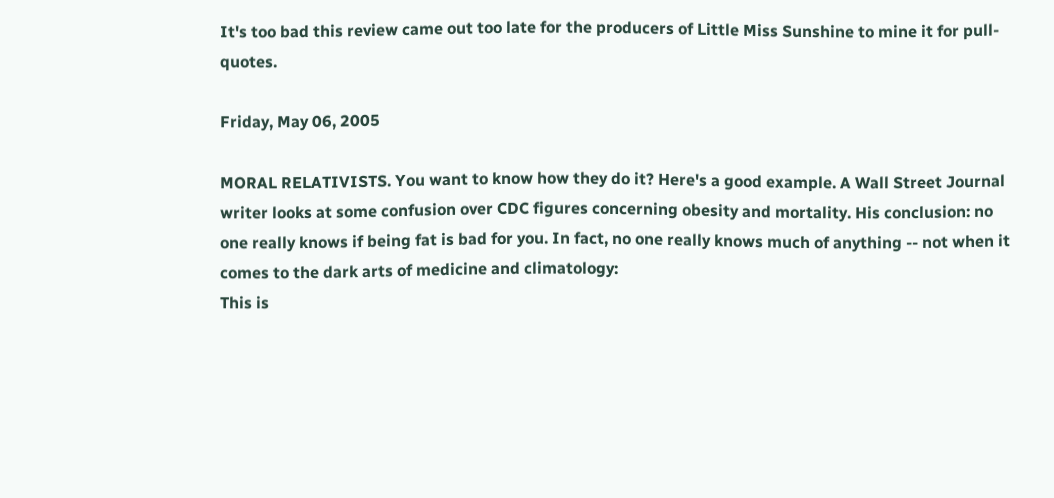It's too bad this review came out too late for the producers of Little Miss Sunshine to mine it for pull-quotes.

Friday, May 06, 2005

MORAL RELATIVISTS. You want to know how they do it? Here's a good example. A Wall Street Journal writer looks at some confusion over CDC figures concerning obesity and mortality. His conclusion: no one really knows if being fat is bad for you. In fact, no one really knows much of anything -- not when it comes to the dark arts of medicine and climatology:
This is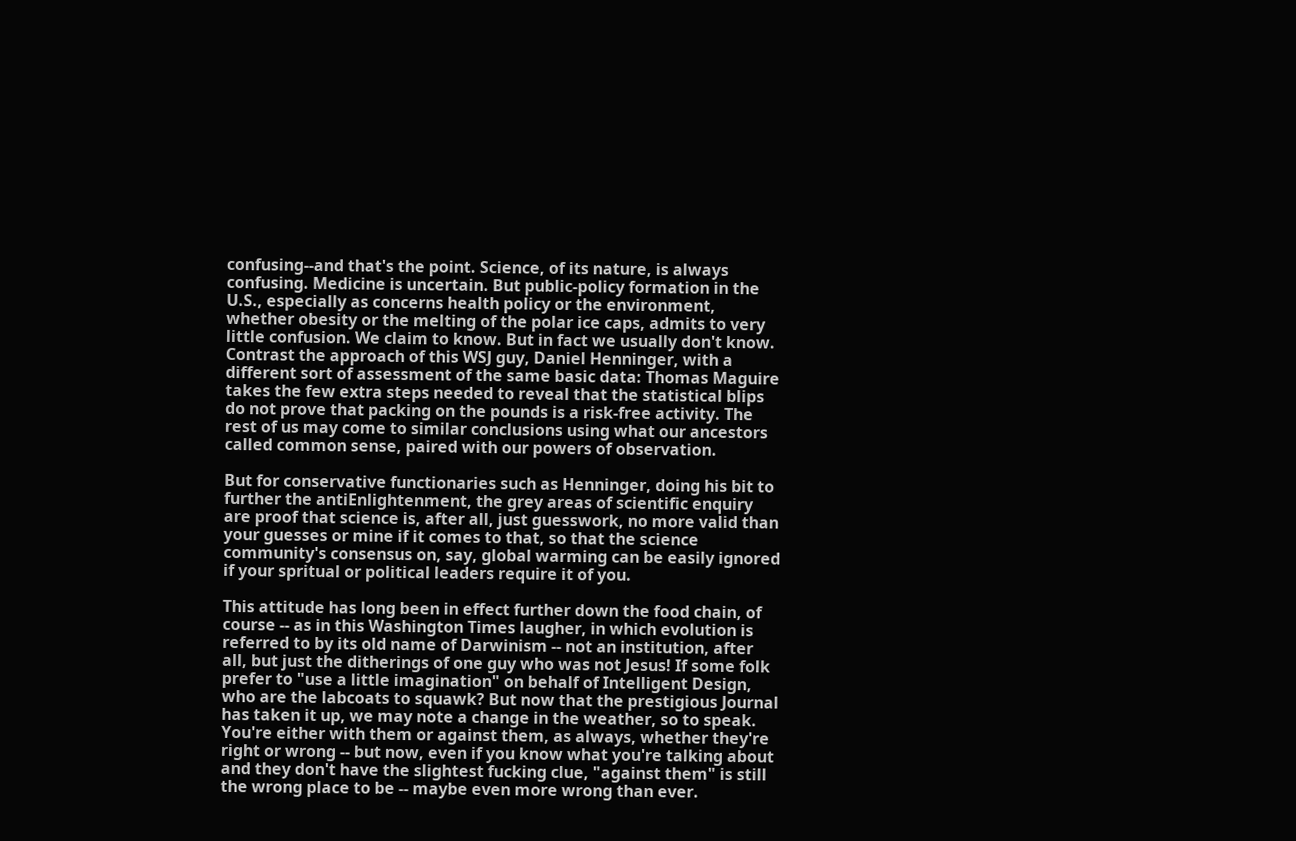confusing--and that's the point. Science, of its nature, is always confusing. Medicine is uncertain. But public-policy formation in the U.S., especially as concerns health policy or the environment, whether obesity or the melting of the polar ice caps, admits to very little confusion. We claim to know. But in fact we usually don't know.
Contrast the approach of this WSJ guy, Daniel Henninger, with a different sort of assessment of the same basic data: Thomas Maguire takes the few extra steps needed to reveal that the statistical blips do not prove that packing on the pounds is a risk-free activity. The rest of us may come to similar conclusions using what our ancestors called common sense, paired with our powers of observation.

But for conservative functionaries such as Henninger, doing his bit to further the antiEnlightenment, the grey areas of scientific enquiry are proof that science is, after all, just guesswork, no more valid than your guesses or mine if it comes to that, so that the science community's consensus on, say, global warming can be easily ignored if your spritual or political leaders require it of you.

This attitude has long been in effect further down the food chain, of course -- as in this Washington Times laugher, in which evolution is referred to by its old name of Darwinism -- not an institution, after all, but just the ditherings of one guy who was not Jesus! If some folk prefer to "use a little imagination" on behalf of Intelligent Design, who are the labcoats to squawk? But now that the prestigious Journal has taken it up, we may note a change in the weather, so to speak. You're either with them or against them, as always, whether they're right or wrong -- but now, even if you know what you're talking about and they don't have the slightest fucking clue, "against them" is still the wrong place to be -- maybe even more wrong than ever.